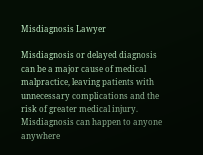Misdiagnosis Lawyer

Misdiagnosis or delayed diagnosis can be a major cause of medical malpractice, leaving patients with unnecessary complications and the risk of greater medical injury. Misdiagnosis can happen to anyone anywhere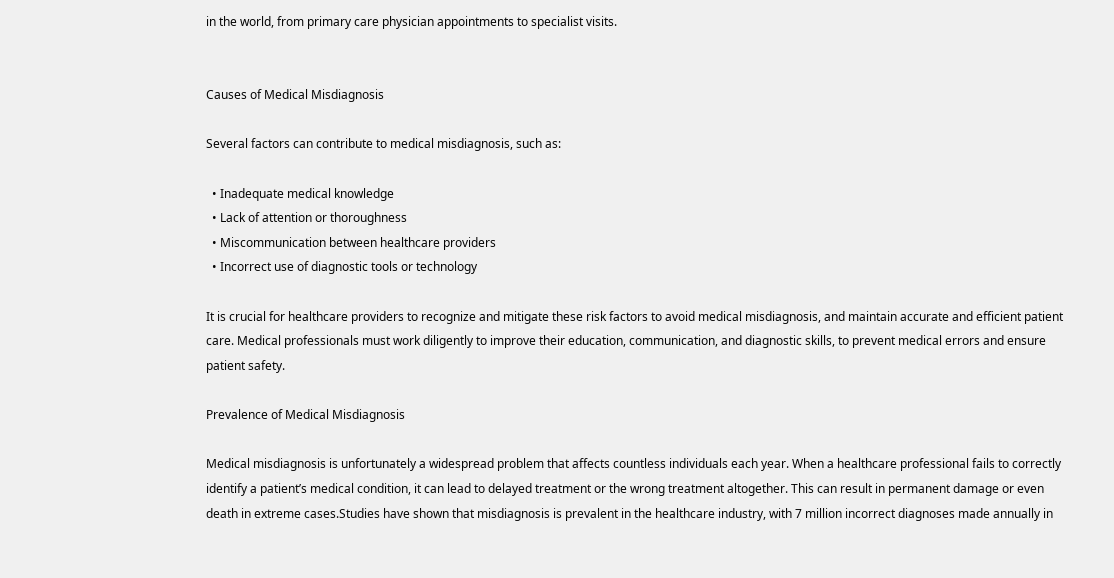in the world, from primary care physician appointments to specialist visits.


Causes of Medical Misdiagnosis

Several factors can contribute to medical misdiagnosis, such as:

  • Inadequate medical knowledge
  • Lack of attention or thoroughness
  • Miscommunication between healthcare providers
  • Incorrect use of diagnostic tools or technology

It is crucial for healthcare providers to recognize and mitigate these risk factors to avoid medical misdiagnosis, and maintain accurate and efficient patient care. Medical professionals must work diligently to improve their education, communication, and diagnostic skills, to prevent medical errors and ensure patient safety.

Prevalence of Medical Misdiagnosis

Medical misdiagnosis is unfortunately a widespread problem that affects countless individuals each year. When a healthcare professional fails to correctly identify a patient’s medical condition, it can lead to delayed treatment or the wrong treatment altogether. This can result in permanent damage or even death in extreme cases.Studies have shown that misdiagnosis is prevalent in the healthcare industry, with 7 million incorrect diagnoses made annually in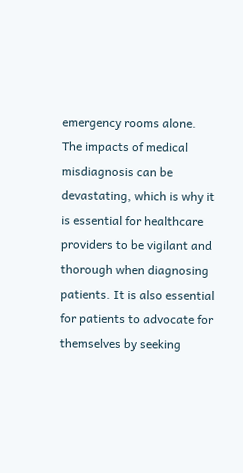emergency rooms alone. The impacts of medical misdiagnosis can be devastating, which is why it is essential for healthcare providers to be vigilant and thorough when diagnosing patients. It is also essential for patients to advocate for themselves by seeking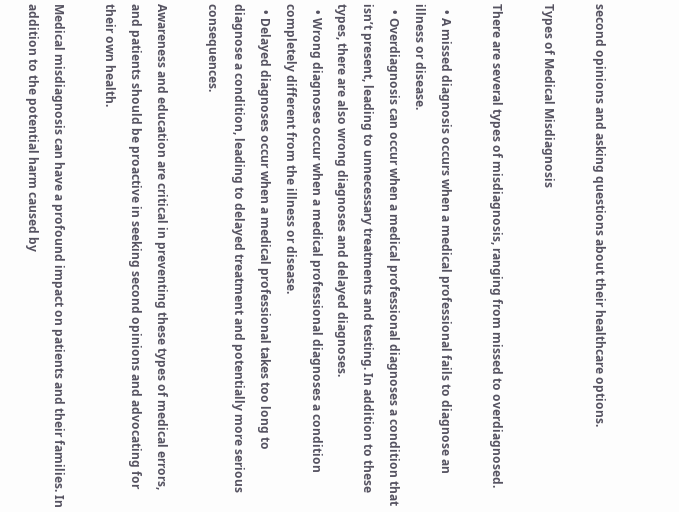second opinions and asking questions about their healthcare options.

Types of Medical Misdiagnosis

There are several types of misdiagnosis, ranging from missed to overdiagnosed.

  • A missed diagnosis occurs when a medical professional fails to diagnose an illness or disease.
  • Overdiagnosis can occur when a medical professional diagnoses a condition that isn’t present, leading to unnecessary treatments and testing. In addition to these types, there are also wrong diagnoses and delayed diagnoses.
  • Wrong diagnoses occur when a medical professional diagnoses a condition completely different from the illness or disease.
  • Delayed diagnoses occur when a medical professional takes too long to diagnose a condition, leading to delayed treatment and potentially more serious consequences.

Awareness and education are critical in preventing these types of medical errors, and patients should be proactive in seeking second opinions and advocating for their own health.

Medical misdiagnosis can have a profound impact on patients and their families. In addition to the potential harm caused by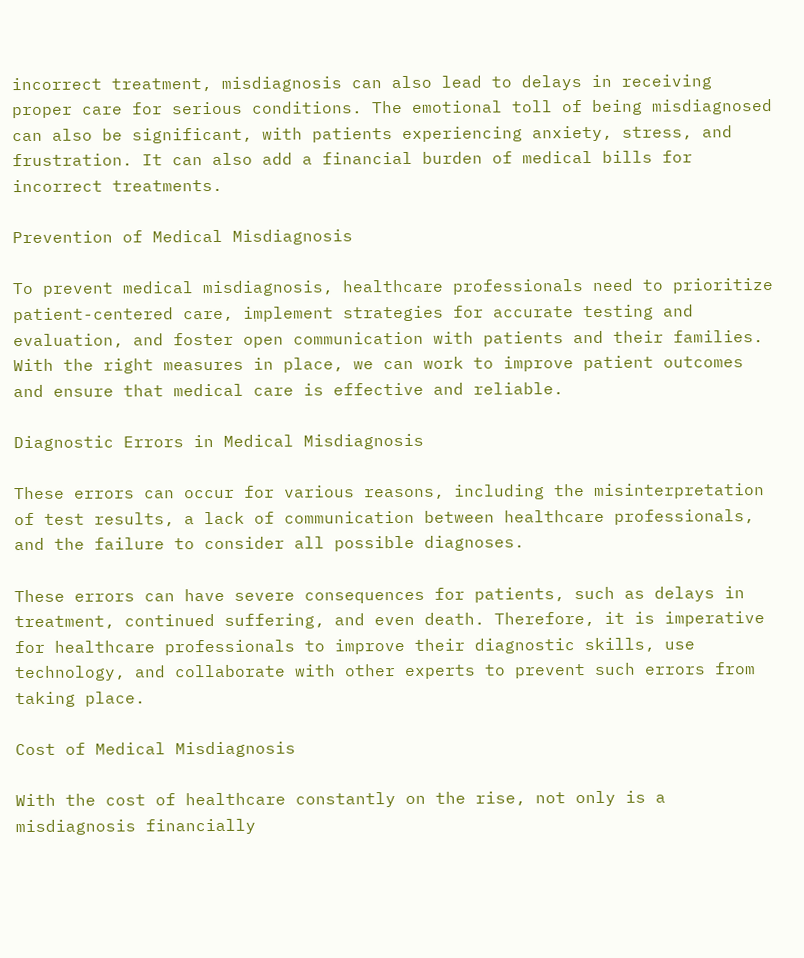incorrect treatment, misdiagnosis can also lead to delays in receiving proper care for serious conditions. The emotional toll of being misdiagnosed can also be significant, with patients experiencing anxiety, stress, and frustration. It can also add a financial burden of medical bills for incorrect treatments.

Prevention of Medical Misdiagnosis

To prevent medical misdiagnosis, healthcare professionals need to prioritize patient-centered care, implement strategies for accurate testing and evaluation, and foster open communication with patients and their families. With the right measures in place, we can work to improve patient outcomes and ensure that medical care is effective and reliable.

Diagnostic Errors in Medical Misdiagnosis

These errors can occur for various reasons, including the misinterpretation of test results, a lack of communication between healthcare professionals, and the failure to consider all possible diagnoses.

These errors can have severe consequences for patients, such as delays in treatment, continued suffering, and even death. Therefore, it is imperative for healthcare professionals to improve their diagnostic skills, use technology, and collaborate with other experts to prevent such errors from taking place.

Cost of Medical Misdiagnosis

With the cost of healthcare constantly on the rise, not only is a misdiagnosis financially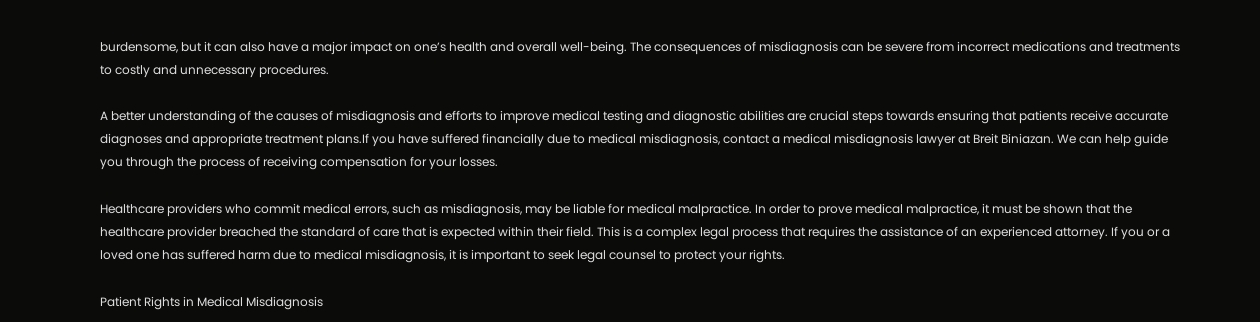burdensome, but it can also have a major impact on one’s health and overall well-being. The consequences of misdiagnosis can be severe from incorrect medications and treatments to costly and unnecessary procedures.

A better understanding of the causes of misdiagnosis and efforts to improve medical testing and diagnostic abilities are crucial steps towards ensuring that patients receive accurate diagnoses and appropriate treatment plans.If you have suffered financially due to medical misdiagnosis, contact a medical misdiagnosis lawyer at Breit Biniazan. We can help guide you through the process of receiving compensation for your losses.

Healthcare providers who commit medical errors, such as misdiagnosis, may be liable for medical malpractice. In order to prove medical malpractice, it must be shown that the healthcare provider breached the standard of care that is expected within their field. This is a complex legal process that requires the assistance of an experienced attorney. If you or a loved one has suffered harm due to medical misdiagnosis, it is important to seek legal counsel to protect your rights.

Patient Rights in Medical Misdiagnosis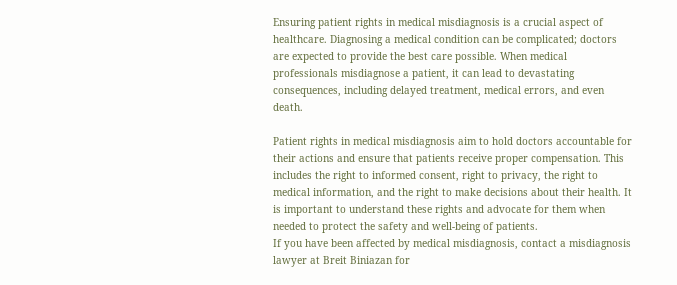Ensuring patient rights in medical misdiagnosis is a crucial aspect of healthcare. Diagnosing a medical condition can be complicated; doctors are expected to provide the best care possible. When medical professionals misdiagnose a patient, it can lead to devastating consequences, including delayed treatment, medical errors, and even death.

Patient rights in medical misdiagnosis aim to hold doctors accountable for their actions and ensure that patients receive proper compensation. This includes the right to informed consent, right to privacy, the right to medical information, and the right to make decisions about their health. It is important to understand these rights and advocate for them when needed to protect the safety and well-being of patients.
If you have been affected by medical misdiagnosis, contact a misdiagnosis lawyer at Breit Biniazan for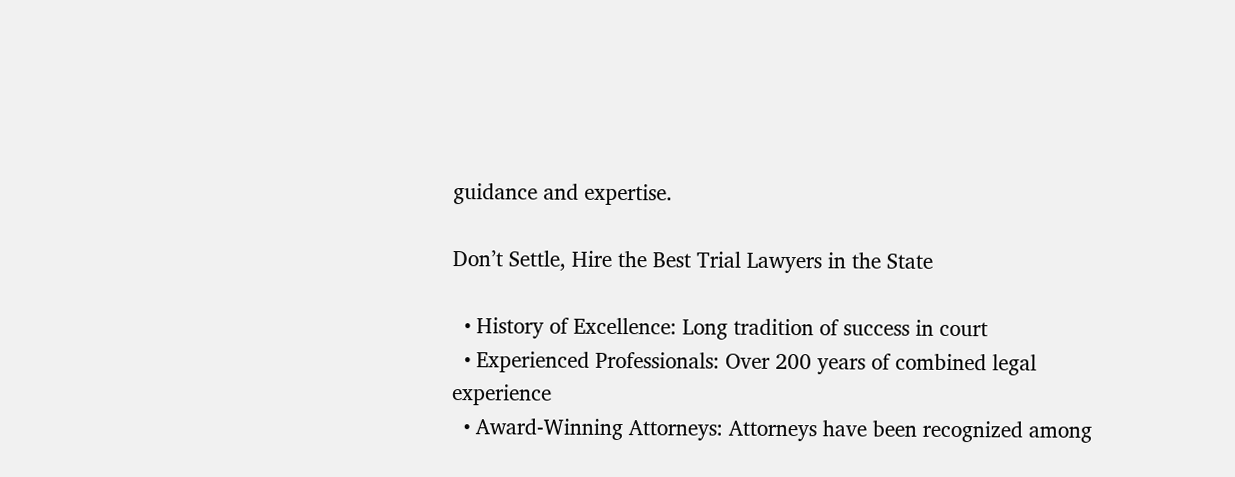guidance and expertise.

Don’t Settle, Hire the Best Trial Lawyers in the State

  • History of Excellence: Long tradition of success in court
  • Experienced Professionals: Over 200 years of combined legal experience
  • Award-Winning Attorneys: Attorneys have been recognized among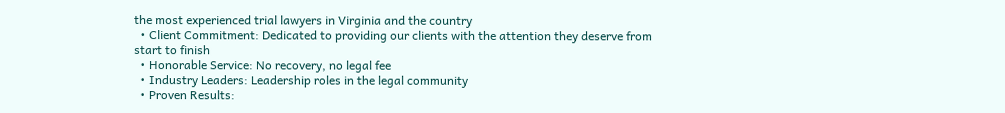the most experienced trial lawyers in Virginia and the country
  • Client Commitment: Dedicated to providing our clients with the attention they deserve from start to finish
  • Honorable Service: No recovery, no legal fee
  • Industry Leaders: Leadership roles in the legal community
  • Proven Results: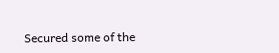Secured some of the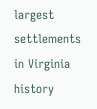largest settlements in Virginia history